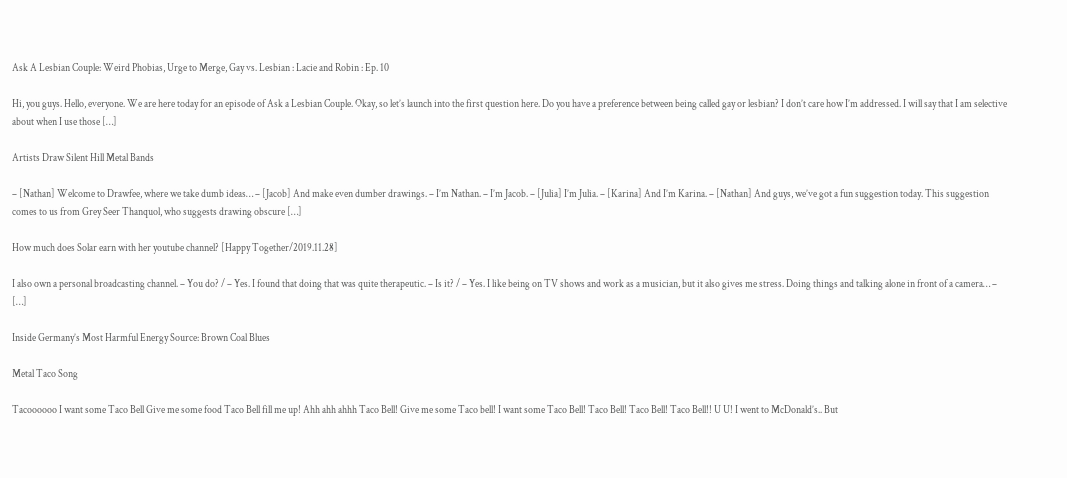Ask A Lesbian Couple: Weird Phobias, Urge to Merge, Gay vs. Lesbian : Lacie and Robin : Ep. 10

Hi, you guys. Hello, everyone. We are here today for an episode of Ask a Lesbian Couple. Okay, so let’s launch into the first question here. Do you have a preference between being called gay or lesbian? I don’t care how I’m addressed. I will say that I am selective about when I use those […]

Artists Draw Silent Hill Metal Bands

– [Nathan] Welcome to Drawfee, where we take dumb ideas… – [Jacob] And make even dumber drawings. – I’m Nathan. – I’m Jacob. – [Julia] I’m Julia. – [Karina] And I’m Karina. – [Nathan] And guys, we’ve got a fun suggestion today. This suggestion comes to us from Grey Seer Thanquol, who suggests drawing obscure […]

How much does Solar earn with her youtube channel? [Happy Together/2019.11.28]

I also own a personal broadcasting channel. – You do? / – Yes. I found that doing that was quite therapeutic. – Is it? / – Yes. I like being on TV shows and work as a musician, but it also gives me stress. Doing things and talking alone in front of a camera… – […]

Inside Germany’s Most Harmful Energy Source: Brown Coal Blues

Metal Taco Song

Tacoooooo I want some Taco Bell Give me some food Taco Bell fill me up! Ahh ahh ahhh Taco Bell! Give me some Taco bell! I want some Taco Bell! Taco Bell! Taco Bell! Taco Bell!! U U! I went to McDonald’s.. But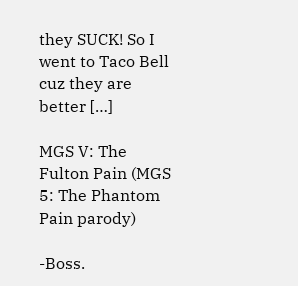they SUCK! So I went to Taco Bell cuz they are better […]

MGS V: The Fulton Pain (MGS 5: The Phantom Pain parody)

-Boss.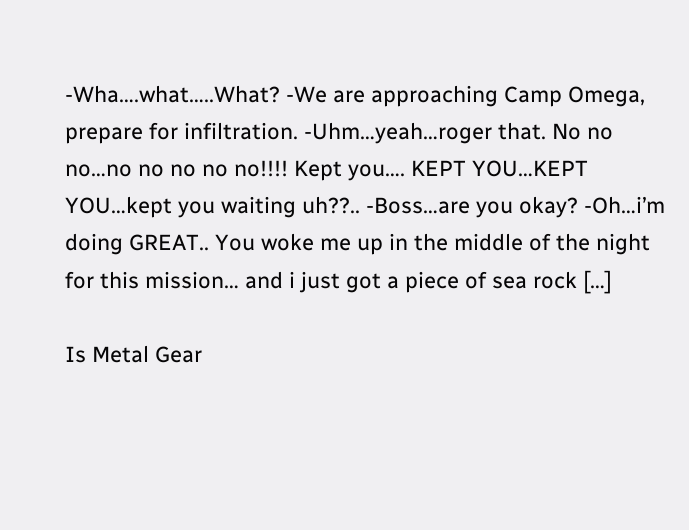-Wha….what…..What? -We are approaching Camp Omega, prepare for infiltration. -Uhm…yeah…roger that. No no no…no no no no no!!!! Kept you…. KEPT YOU…KEPT YOU…kept you waiting uh??.. -Boss…are you okay? -Oh…i’m doing GREAT.. You woke me up in the middle of the night for this mission… and i just got a piece of sea rock […]

Is Metal Gear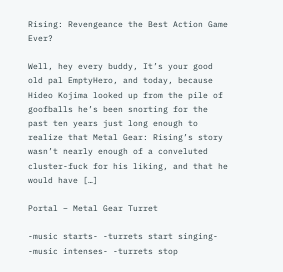Rising: Revengeance the Best Action Game Ever?

Well, hey every buddy, It’s your good old pal EmptyHero, and today, because Hideo Kojima looked up from the pile of goofballs he’s been snorting for the past ten years just long enough to realize that Metal Gear: Rising’s story wasn’t nearly enough of a conveluted cluster-fuck for his liking, and that he would have […]

Portal – Metal Gear Turret

-music starts- -turrets start singing- -music intenses- -turrets stop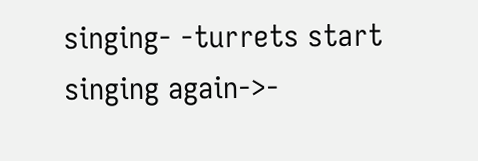singing- -turrets start singing again->-